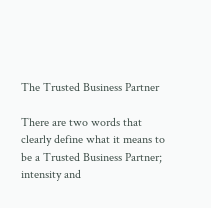The Trusted Business Partner

There are two words that clearly define what it means to be a Trusted Business Partner; intensity and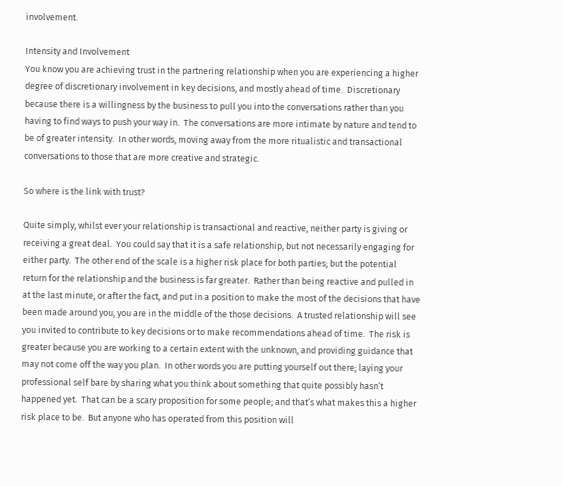involvement.

Intensity and Involvement
You know you are achieving trust in the partnering relationship when you are experiencing a higher degree of discretionary involvement in key decisions, and mostly ahead of time.  Discretionary because there is a willingness by the business to pull you into the conversations rather than you having to find ways to push your way in.  The conversations are more intimate by nature and tend to be of greater intensity.  In other words, moving away from the more ritualistic and transactional conversations to those that are more creative and strategic.

So where is the link with trust?

Quite simply, whilst ever your relationship is transactional and reactive, neither party is giving or receiving a great deal.  You could say that it is a safe relationship, but not necessarily engaging for either party.  The other end of the scale is a higher risk place for both parties; but the potential return for the relationship and the business is far greater.  Rather than being reactive and pulled in at the last minute, or after the fact, and put in a position to make the most of the decisions that have been made around you, you are in the middle of the those decisions.  A trusted relationship will see you invited to contribute to key decisions or to make recommendations ahead of time.  The risk is greater because you are working to a certain extent with the unknown, and providing guidance that may not come off the way you plan.  In other words you are putting yourself out there; laying your professional self bare by sharing what you think about something that quite possibly hasn’t happened yet.  That can be a scary proposition for some people; and that’s what makes this a higher risk place to be.  But anyone who has operated from this position will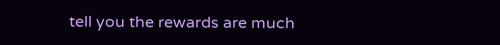tell you the rewards are much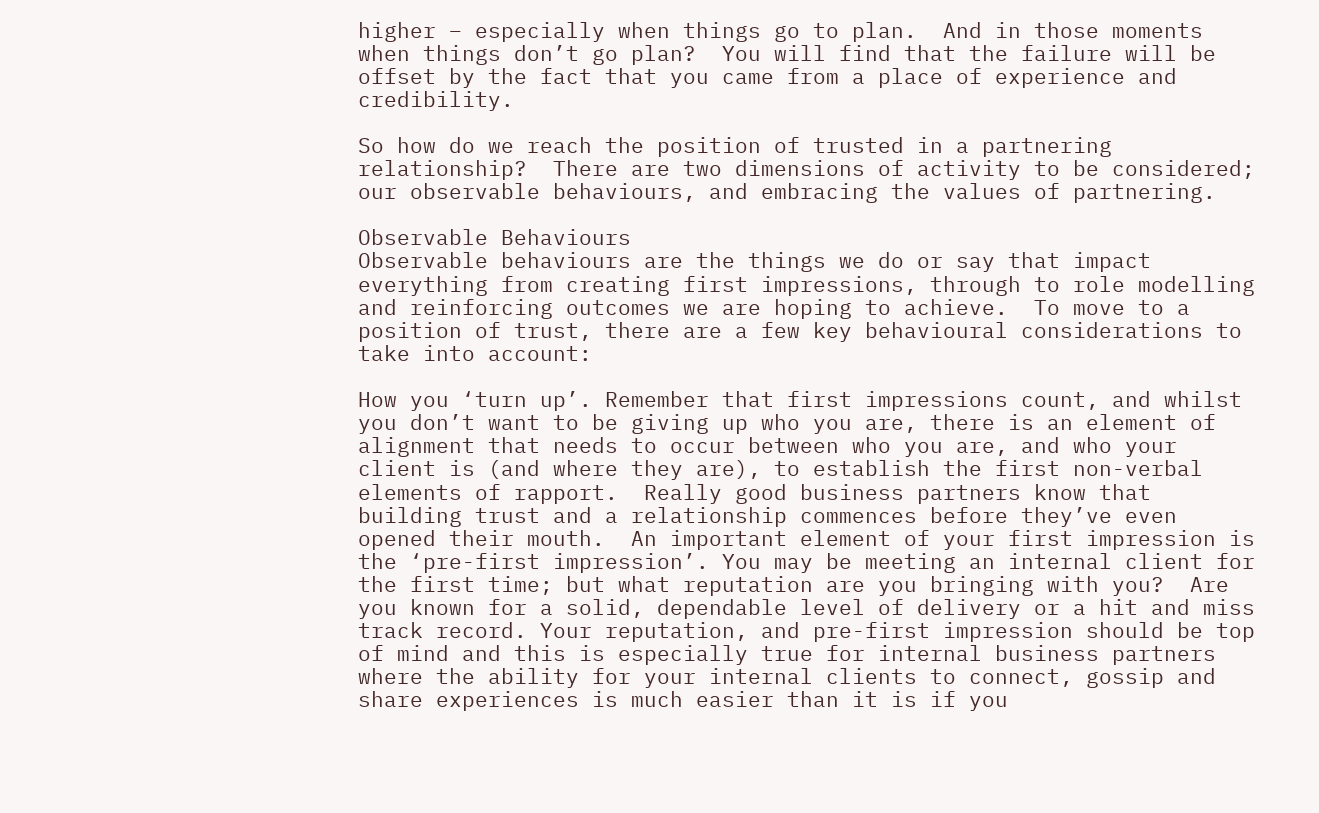higher – especially when things go to plan.  And in those moments when things don’t go plan?  You will find that the failure will be offset by the fact that you came from a place of experience and credibility.

So how do we reach the position of trusted in a partnering relationship?  There are two dimensions of activity to be considered; our observable behaviours, and embracing the values of partnering.

Observable Behaviours
Observable behaviours are the things we do or say that impact everything from creating first impressions, through to role modelling and reinforcing outcomes we are hoping to achieve.  To move to a position of trust, there are a few key behavioural considerations to take into account:

How you ‘turn up’. Remember that first impressions count, and whilst you don’t want to be giving up who you are, there is an element of alignment that needs to occur between who you are, and who your client is (and where they are), to establish the first non-verbal elements of rapport.  Really good business partners know that building trust and a relationship commences before they’ve even opened their mouth.  An important element of your first impression is the ‘pre-first impression’. You may be meeting an internal client for the first time; but what reputation are you bringing with you?  Are you known for a solid, dependable level of delivery or a hit and miss track record. Your reputation, and pre-first impression should be top of mind and this is especially true for internal business partners where the ability for your internal clients to connect, gossip and share experiences is much easier than it is if you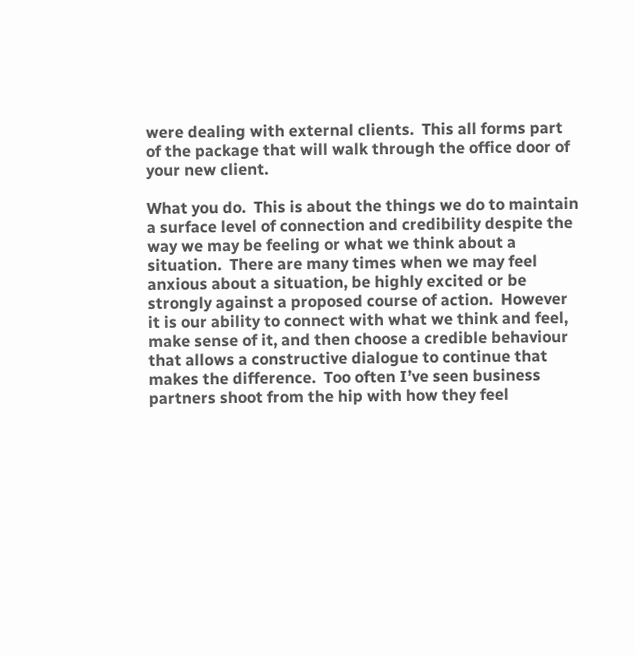were dealing with external clients.  This all forms part of the package that will walk through the office door of your new client.

What you do.  This is about the things we do to maintain a surface level of connection and credibility despite the way we may be feeling or what we think about a situation.  There are many times when we may feel anxious about a situation, be highly excited or be strongly against a proposed course of action.  However it is our ability to connect with what we think and feel, make sense of it, and then choose a credible behaviour that allows a constructive dialogue to continue that makes the difference.  Too often I’ve seen business partners shoot from the hip with how they feel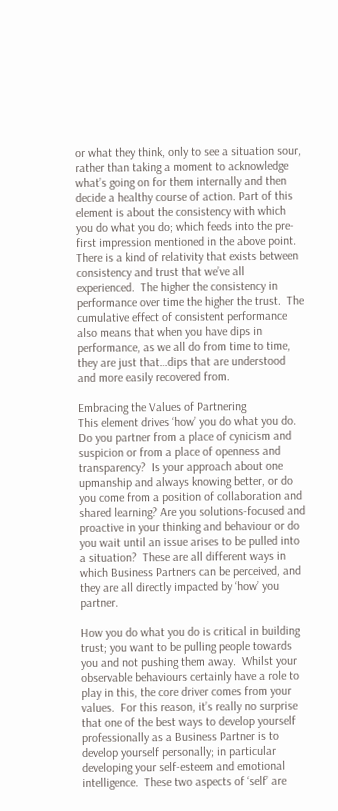or what they think, only to see a situation sour, rather than taking a moment to acknowledge what’s going on for them internally and then decide a healthy course of action. Part of this element is about the consistency with which you do what you do; which feeds into the pre-first impression mentioned in the above point.  There is a kind of relativity that exists between consistency and trust that we’ve all experienced.  The higher the consistency in performance over time the higher the trust.  The cumulative effect of consistent performance also means that when you have dips in performance, as we all do from time to time, they are just that…dips that are understood and more easily recovered from.

Embracing the Values of Partnering
This element drives ‘how’ you do what you do.  Do you partner from a place of cynicism and suspicion or from a place of openness and transparency?  Is your approach about one upmanship and always knowing better, or do you come from a position of collaboration and shared learning? Are you solutions-focused and proactive in your thinking and behaviour or do you wait until an issue arises to be pulled into a situation?  These are all different ways in which Business Partners can be perceived, and they are all directly impacted by ‘how’ you partner.

How you do what you do is critical in building trust; you want to be pulling people towards you and not pushing them away.  Whilst your observable behaviours certainly have a role to play in this, the core driver comes from your values.  For this reason, it’s really no surprise that one of the best ways to develop yourself professionally as a Business Partner is to develop yourself personally; in particular developing your self-esteem and emotional intelligence.  These two aspects of ‘self’ are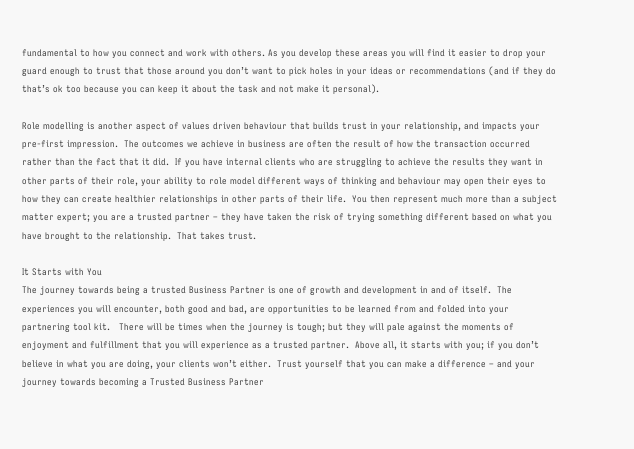fundamental to how you connect and work with others. As you develop these areas you will find it easier to drop your guard enough to trust that those around you don’t want to pick holes in your ideas or recommendations (and if they do that’s ok too because you can keep it about the task and not make it personal).

Role modelling is another aspect of values driven behaviour that builds trust in your relationship, and impacts your pre-first impression.  The outcomes we achieve in business are often the result of how the transaction occurred rather than the fact that it did.  If you have internal clients who are struggling to achieve the results they want in other parts of their role, your ability to role model different ways of thinking and behaviour may open their eyes to how they can create healthier relationships in other parts of their life.  You then represent much more than a subject matter expert; you are a trusted partner – they have taken the risk of trying something different based on what you have brought to the relationship.  That takes trust.

It Starts with You
The journey towards being a trusted Business Partner is one of growth and development in and of itself.  The experiences you will encounter, both good and bad, are opportunities to be learned from and folded into your partnering tool kit.   There will be times when the journey is tough; but they will pale against the moments of enjoyment and fulfillment that you will experience as a trusted partner.  Above all, it starts with you; if you don’t believe in what you are doing, your clients won’t either.  Trust yourself that you can make a difference – and your journey towards becoming a Trusted Business Partner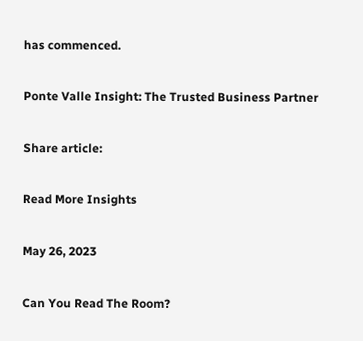has commenced.

Ponte Valle Insight: The Trusted Business Partner

Share article:

Read More Insights

May 26, 2023

Can You Read The Room?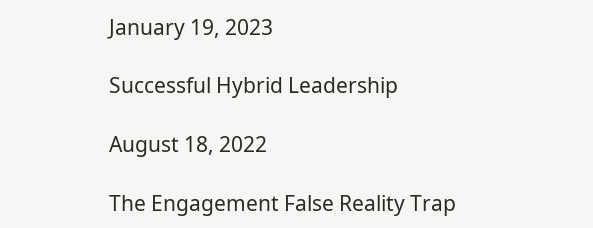January 19, 2023

Successful Hybrid Leadership

August 18, 2022

The Engagement False Reality Trap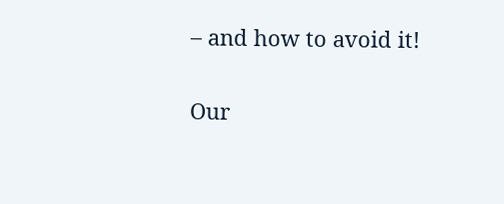– and how to avoid it!

Our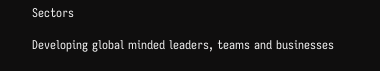Sectors

Developing global minded leaders, teams and businesses